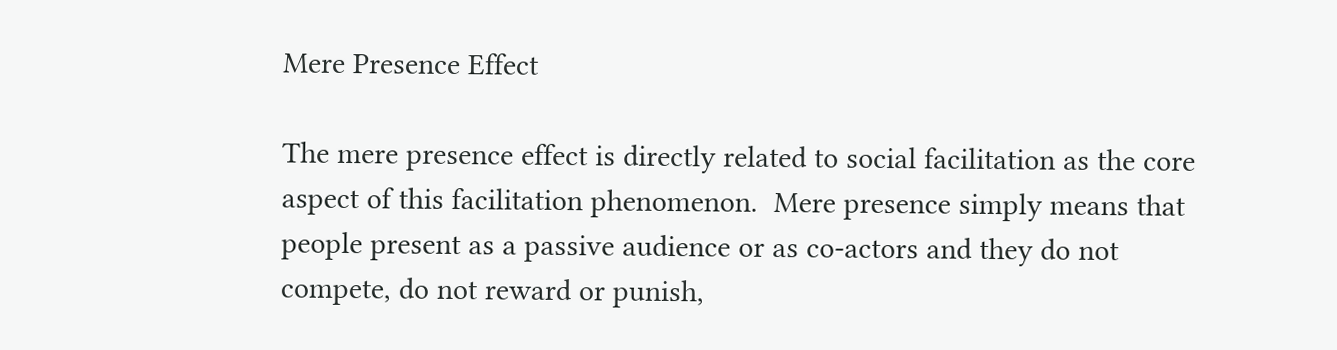Mere Presence Effect

The mere presence effect is directly related to social facilitation as the core aspect of this facilitation phenomenon.  Mere presence simply means that people present as a passive audience or as co-actors and they do not compete, do not reward or punish,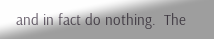and in fact do nothing.  The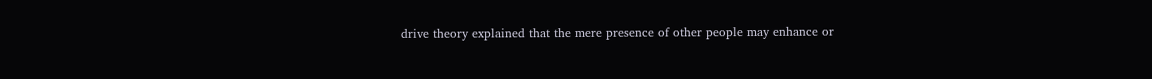drive theory explained that the mere presence of other people may enhance or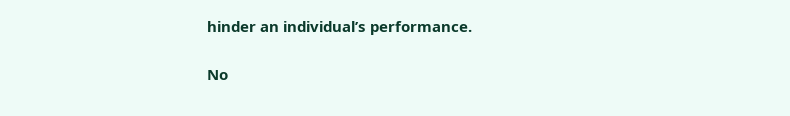hinder an individual’s performance.

No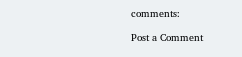comments:

Post a Comment